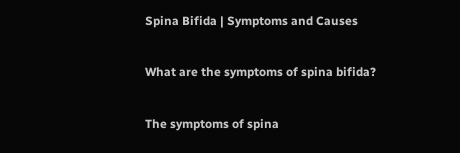Spina Bifida | Symptoms and Causes

What are the symptoms of spina bifida?

The symptoms of spina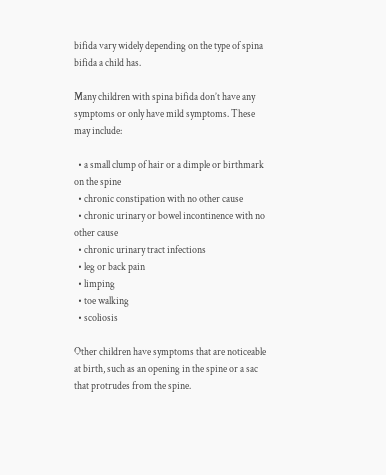bifida vary widely depending on the type of spina bifida a child has.

Many children with spina bifida don’t have any symptoms or only have mild symptoms. These may include:

  • a small clump of hair or a dimple or birthmark on the spine
  • chronic constipation with no other cause
  • chronic urinary or bowel incontinence with no other cause
  • chronic urinary tract infections
  • leg or back pain
  • limping
  • toe walking
  • scoliosis

Other children have symptoms that are noticeable at birth, such as an opening in the spine or a sac that protrudes from the spine.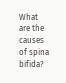What are the causes of spina bifida?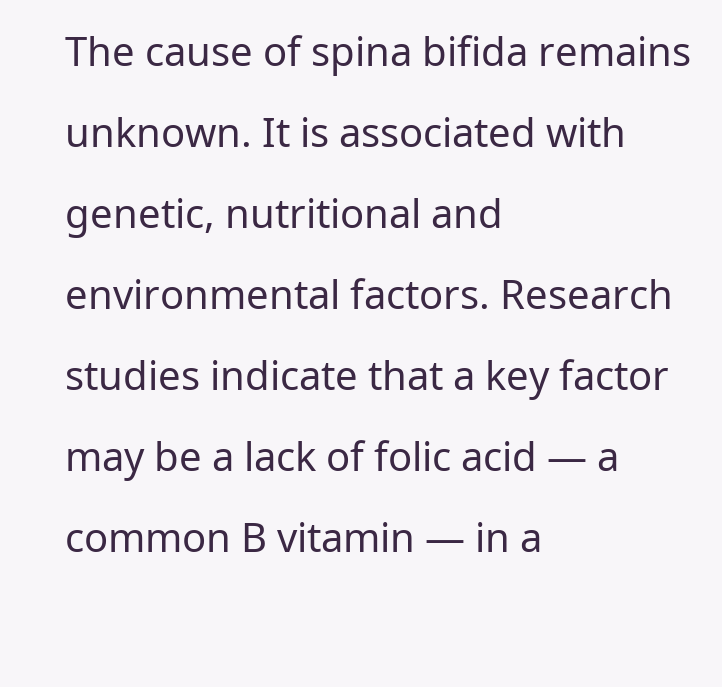The cause of spina bifida remains unknown. It is associated with genetic, nutritional and environmental factors. Research studies indicate that a key factor may be a lack of folic acid — a common B vitamin — in a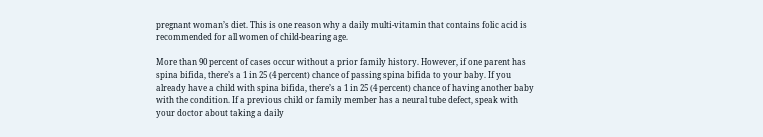pregnant woman’s diet. This is one reason why a daily multi-vitamin that contains folic acid is recommended for all women of child-bearing age.

More than 90 percent of cases occur without a prior family history. However, if one parent has spina bifida, there’s a 1 in 25 (4 percent) chance of passing spina bifida to your baby. If you already have a child with spina bifida, there’s a 1 in 25 (4 percent) chance of having another baby with the condition. If a previous child or family member has a neural tube defect, speak with your doctor about taking a daily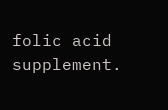folic acid supplement.